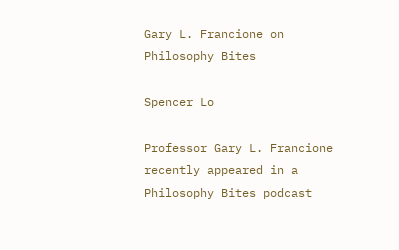Gary L. Francione on Philosophy Bites

Spencer Lo

Professor Gary L. Francione recently appeared in a Philosophy Bites podcast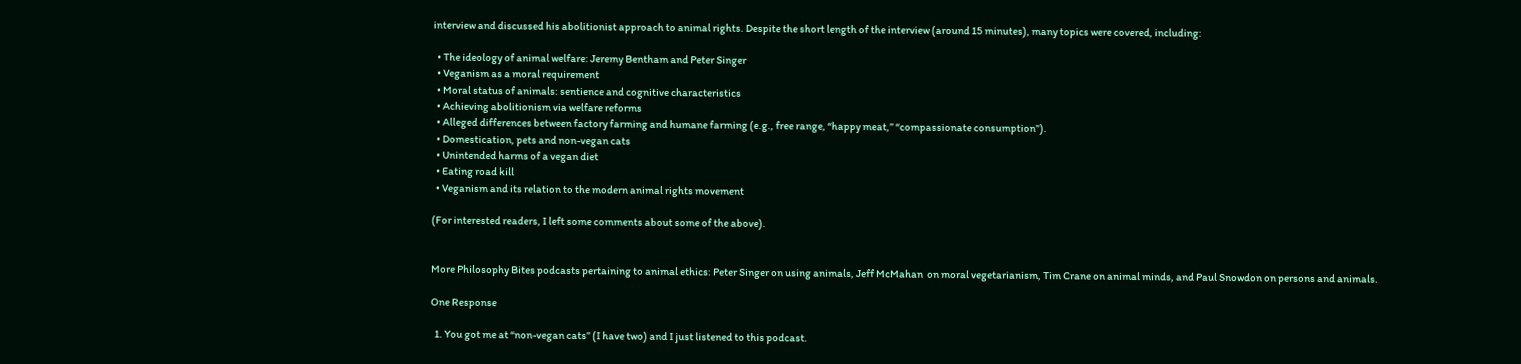interview and discussed his abolitionist approach to animal rights. Despite the short length of the interview (around 15 minutes), many topics were covered, including:

  • The ideology of animal welfare: Jeremy Bentham and Peter Singer
  • Veganism as a moral requirement
  • Moral status of animals: sentience and cognitive characteristics
  • Achieving abolitionism via welfare reforms
  • Alleged differences between factory farming and humane farming (e.g., free range, “happy meat,” “compassionate consumption”).
  • Domestication, pets and non-vegan cats
  • Unintended harms of a vegan diet
  • Eating road kill
  • Veganism and its relation to the modern animal rights movement

(For interested readers, I left some comments about some of the above).


More Philosophy Bites podcasts pertaining to animal ethics: Peter Singer on using animals, Jeff McMahan  on moral vegetarianism, Tim Crane on animal minds, and Paul Snowdon on persons and animals.

One Response

  1. You got me at “non-vegan cats” (I have two) and I just listened to this podcast.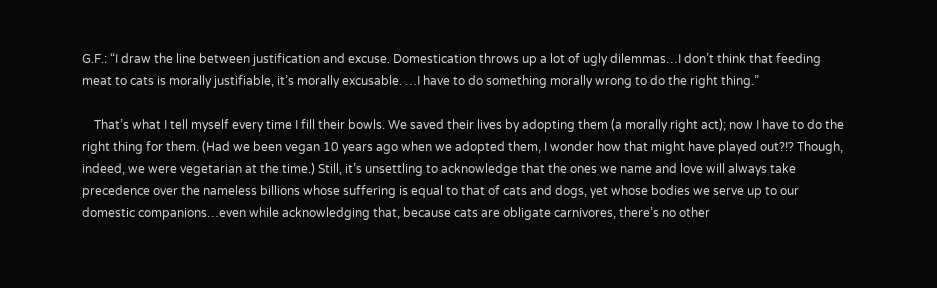G.F.: “I draw the line between justification and excuse. Domestication throws up a lot of ugly dilemmas…I don’t think that feeding meat to cats is morally justifiable, it’s morally excusable. …I have to do something morally wrong to do the right thing.”

    That’s what I tell myself every time I fill their bowls. We saved their lives by adopting them (a morally right act); now I have to do the right thing for them. (Had we been vegan 10 years ago when we adopted them, I wonder how that might have played out?!? Though, indeed, we were vegetarian at the time.) Still, it’s unsettling to acknowledge that the ones we name and love will always take precedence over the nameless billions whose suffering is equal to that of cats and dogs, yet whose bodies we serve up to our domestic companions…even while acknowledging that, because cats are obligate carnivores, there’s no other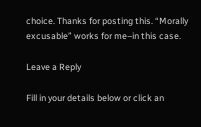choice. Thanks for posting this. “Morally excusable” works for me–in this case.

Leave a Reply

Fill in your details below or click an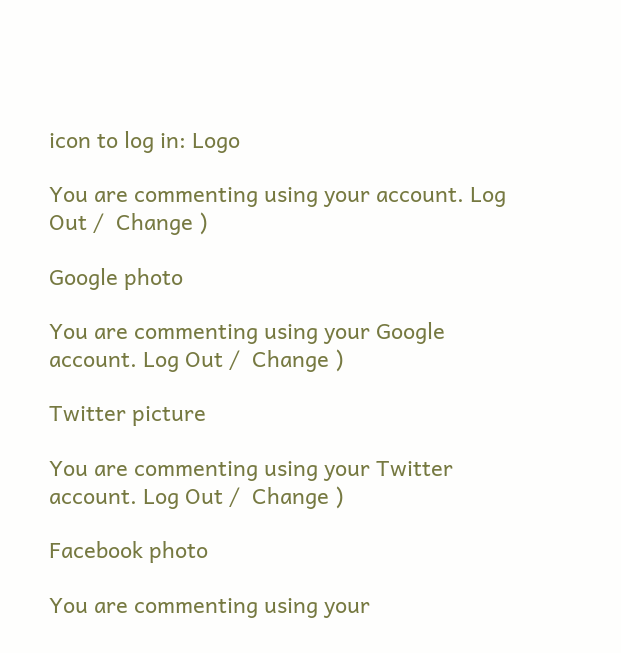icon to log in: Logo

You are commenting using your account. Log Out /  Change )

Google photo

You are commenting using your Google account. Log Out /  Change )

Twitter picture

You are commenting using your Twitter account. Log Out /  Change )

Facebook photo

You are commenting using your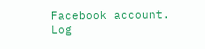Facebook account. Log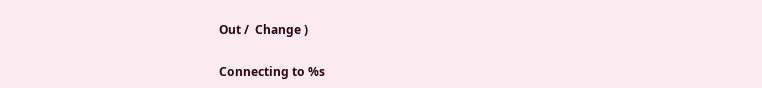Out /  Change )

Connecting to %s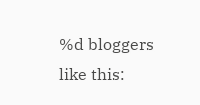%d bloggers like this: